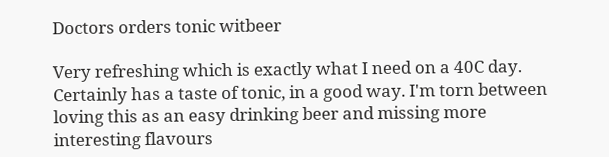Doctors orders tonic witbeer

Very refreshing which is exactly what I need on a 40C day. Certainly has a taste of tonic, in a good way. I'm torn between loving this as an easy drinking beer and missing more interesting flavours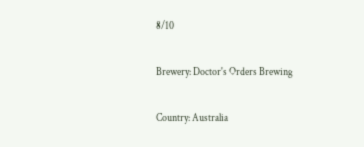8/10

Brewery: Doctor's Orders Brewing

Country: Australia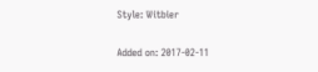Style: Witbier

Added on: 2017-02-11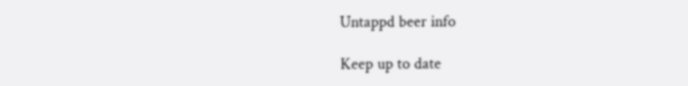Untappd beer info

Keep up to date